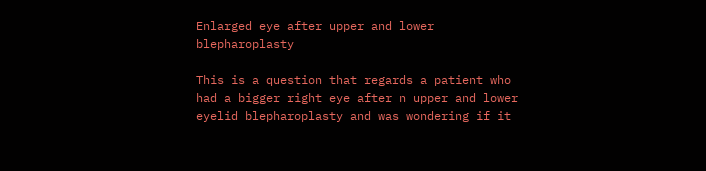Enlarged eye after upper and lower blepharoplasty

This is a question that regards a patient who had a bigger right eye after n upper and lower eyelid blepharoplasty and was wondering if it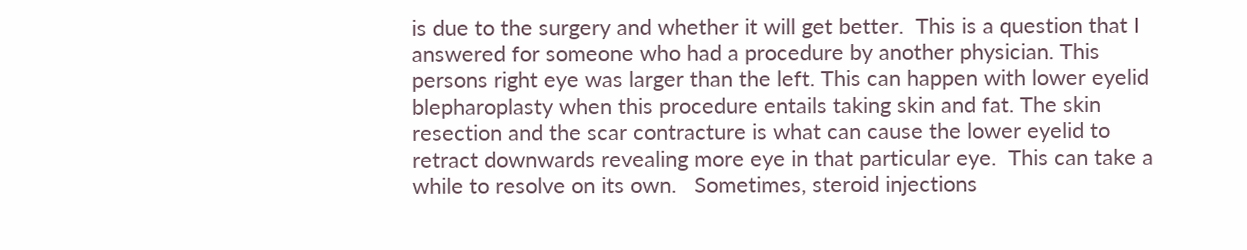is due to the surgery and whether it will get better.  This is a question that I answered for someone who had a procedure by another physician. This persons right eye was larger than the left. This can happen with lower eyelid blepharoplasty when this procedure entails taking skin and fat. The skin resection and the scar contracture is what can cause the lower eyelid to retract downwards revealing more eye in that particular eye.  This can take a while to resolve on its own.   Sometimes, steroid injections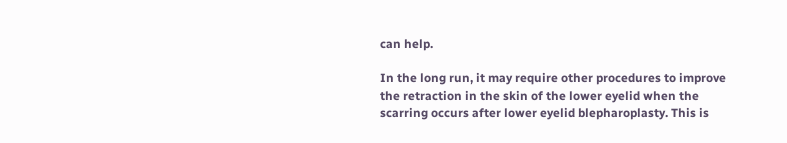can help.

In the long run, it may require other procedures to improve the retraction in the skin of the lower eyelid when the scarring occurs after lower eyelid blepharoplasty. This is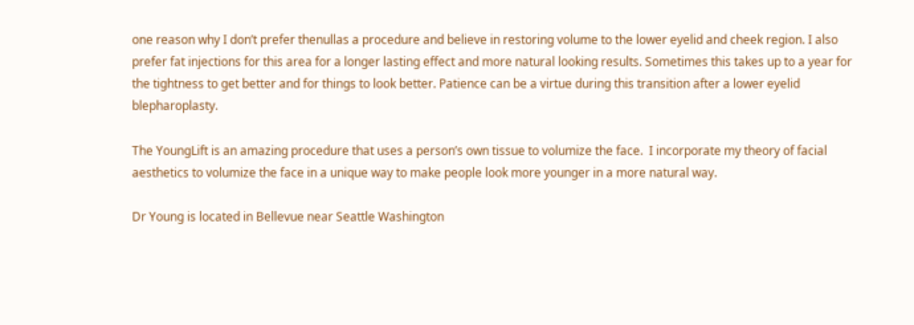one reason why I don’t prefer thenullas a procedure and believe in restoring volume to the lower eyelid and cheek region. I also prefer fat injections for this area for a longer lasting effect and more natural looking results. Sometimes this takes up to a year for the tightness to get better and for things to look better. Patience can be a virtue during this transition after a lower eyelid blepharoplasty.

The YoungLift is an amazing procedure that uses a person’s own tissue to volumize the face.  I incorporate my theory of facial aesthetics to volumize the face in a unique way to make people look more younger in a more natural way.

Dr Young is located in Bellevue near Seattle Washington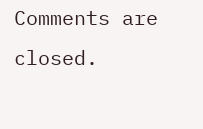Comments are closed.